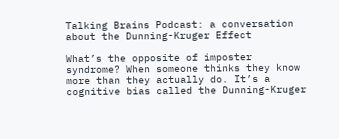Talking Brains Podcast: a conversation about the Dunning-Kruger Effect

What’s the opposite of imposter syndrome? When someone thinks they know more than they actually do. It’s a cognitive bias called the Dunning-Kruger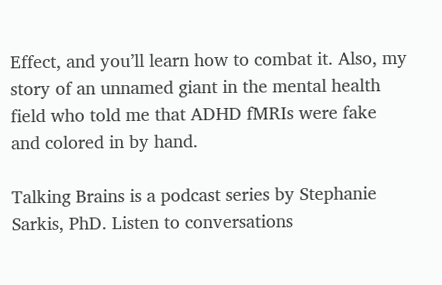Effect, and you’ll learn how to combat it. Also, my story of an unnamed giant in the mental health field who told me that ADHD fMRIs were fake and colored in by hand.

Talking Brains is a podcast series by Stephanie Sarkis, PhD. Listen to conversations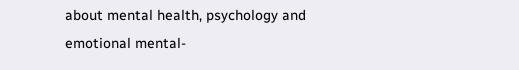about mental health, psychology and emotional mental-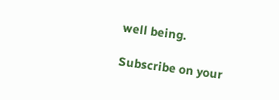well being.

Subscribe on your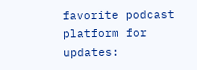favorite podcast platform for updates: